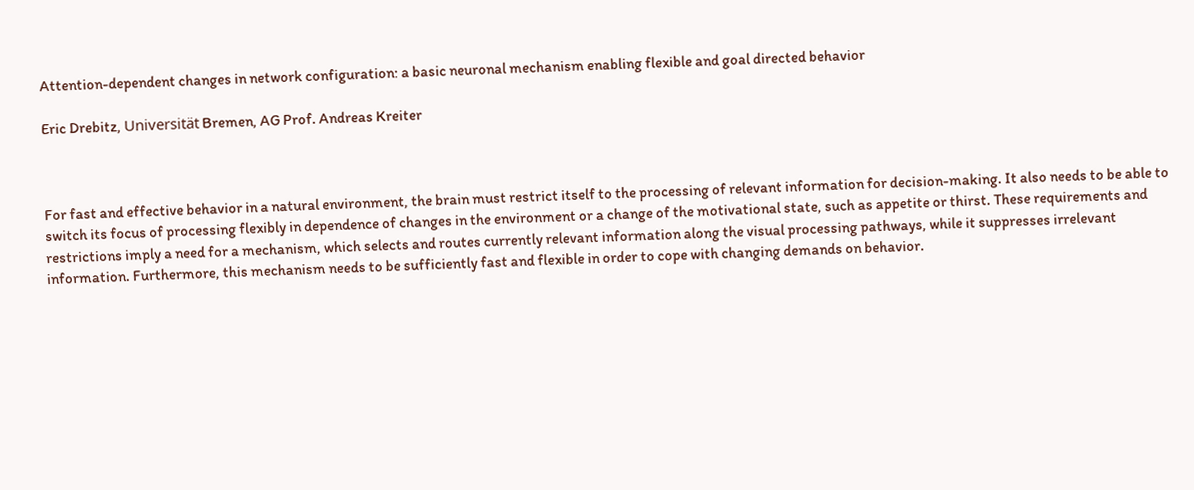Attention-dependent changes in network configuration: a basic neuronal mechanism enabling flexible and goal directed behavior

Eric Drebitz, Universität Bremen, AG Prof. Andreas Kreiter



For fast and effective behavior in a natural environment, the brain must restrict itself to the processing of relevant information for decision-making. It also needs to be able to switch its focus of processing flexibly in dependence of changes in the environment or a change of the motivational state, such as appetite or thirst. These requirements and restrictions imply a need for a mechanism, which selects and routes currently relevant information along the visual processing pathways, while it suppresses irrelevant information. Furthermore, this mechanism needs to be sufficiently fast and flexible in order to cope with changing demands on behavior.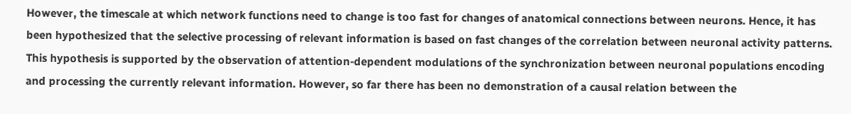However, the timescale at which network functions need to change is too fast for changes of anatomical connections between neurons. Hence, it has been hypothesized that the selective processing of relevant information is based on fast changes of the correlation between neuronal activity patterns. This hypothesis is supported by the observation of attention-dependent modulations of the synchronization between neuronal populations encoding and processing the currently relevant information. However, so far there has been no demonstration of a causal relation between the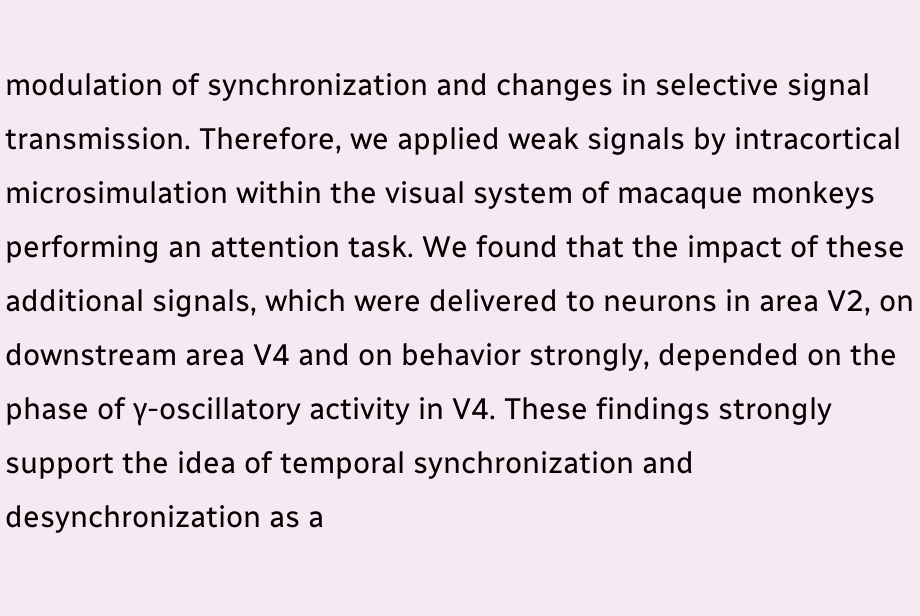modulation of synchronization and changes in selective signal transmission. Therefore, we applied weak signals by intracortical microsimulation within the visual system of macaque monkeys performing an attention task. We found that the impact of these additional signals, which were delivered to neurons in area V2, on downstream area V4 and on behavior strongly, depended on the phase of γ-oscillatory activity in V4. These findings strongly support the idea of temporal synchronization and desynchronization as a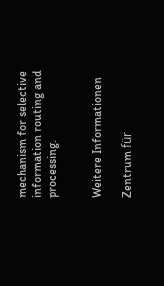mechanism for selective information routing and processing.


Weitere Informationen

Zentrum für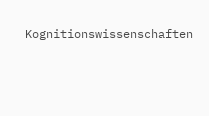Kognitionswissenschaften